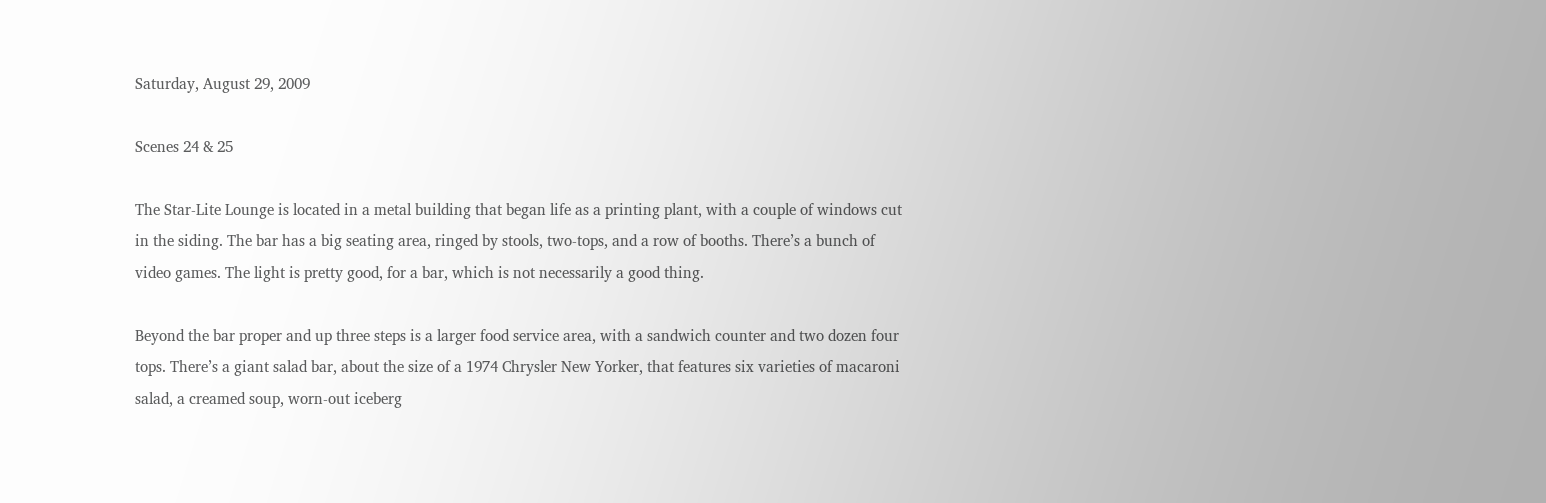Saturday, August 29, 2009

Scenes 24 & 25

The Star-Lite Lounge is located in a metal building that began life as a printing plant, with a couple of windows cut in the siding. The bar has a big seating area, ringed by stools, two-tops, and a row of booths. There’s a bunch of video games. The light is pretty good, for a bar, which is not necessarily a good thing.

Beyond the bar proper and up three steps is a larger food service area, with a sandwich counter and two dozen four tops. There’s a giant salad bar, about the size of a 1974 Chrysler New Yorker, that features six varieties of macaroni salad, a creamed soup, worn-out iceberg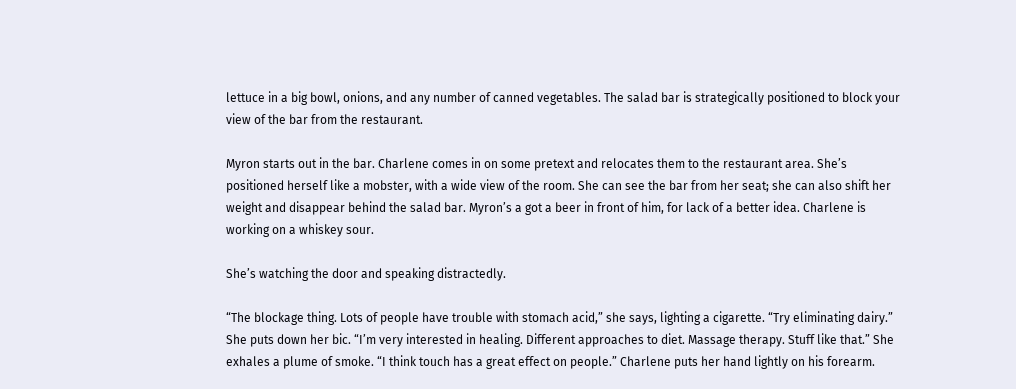lettuce in a big bowl, onions, and any number of canned vegetables. The salad bar is strategically positioned to block your view of the bar from the restaurant.

Myron starts out in the bar. Charlene comes in on some pretext and relocates them to the restaurant area. She’s positioned herself like a mobster, with a wide view of the room. She can see the bar from her seat; she can also shift her weight and disappear behind the salad bar. Myron’s a got a beer in front of him, for lack of a better idea. Charlene is working on a whiskey sour.

She’s watching the door and speaking distractedly.

“The blockage thing. Lots of people have trouble with stomach acid,” she says, lighting a cigarette. “Try eliminating dairy.” She puts down her bic. “I’m very interested in healing. Different approaches to diet. Massage therapy. Stuff like that.” She exhales a plume of smoke. “I think touch has a great effect on people.” Charlene puts her hand lightly on his forearm.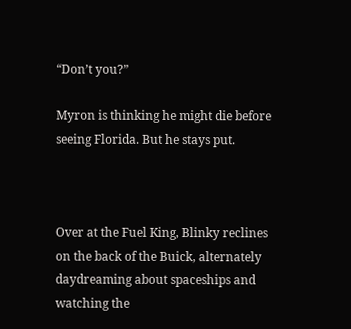“Don’t you?”

Myron is thinking he might die before seeing Florida. But he stays put.



Over at the Fuel King, Blinky reclines on the back of the Buick, alternately daydreaming about spaceships and watching the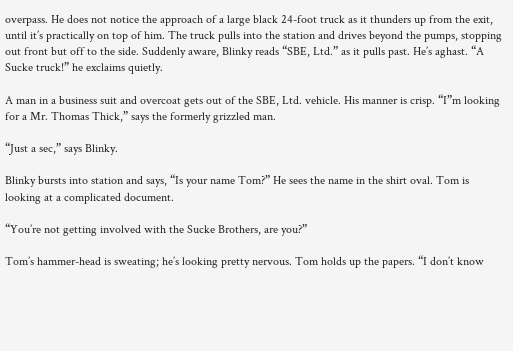overpass. He does not notice the approach of a large black 24-foot truck as it thunders up from the exit, until it’s practically on top of him. The truck pulls into the station and drives beyond the pumps, stopping out front but off to the side. Suddenly aware, Blinky reads “SBE, Ltd.” as it pulls past. He’s aghast. “A Sucke truck!” he exclaims quietly.

A man in a business suit and overcoat gets out of the SBE, Ltd. vehicle. His manner is crisp. “I”m looking for a Mr. Thomas Thick,” says the formerly grizzled man.

“Just a sec,” says Blinky.

Blinky bursts into station and says, “Is your name Tom?” He sees the name in the shirt oval. Tom is looking at a complicated document.

“You’re not getting involved with the Sucke Brothers, are you?”

Tom’s hammer-head is sweating; he’s looking pretty nervous. Tom holds up the papers. “I don’t know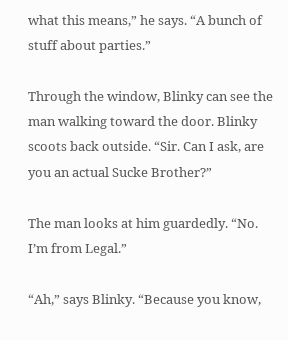what this means,” he says. “A bunch of stuff about parties.”

Through the window, Blinky can see the man walking toward the door. Blinky scoots back outside. “Sir. Can I ask, are you an actual Sucke Brother?”

The man looks at him guardedly. “No. I’m from Legal.”

“Ah,” says Blinky. “Because you know,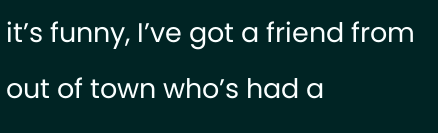it’s funny, I’ve got a friend from out of town who’s had a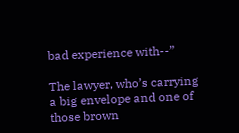bad experience with--”

The lawyer, who’s carrying a big envelope and one of those brown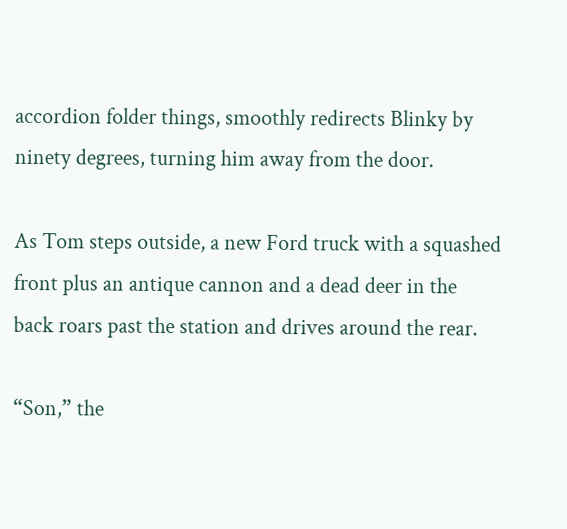accordion folder things, smoothly redirects Blinky by ninety degrees, turning him away from the door.

As Tom steps outside, a new Ford truck with a squashed front plus an antique cannon and a dead deer in the back roars past the station and drives around the rear.

“Son,” the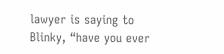lawyer is saying to Blinky, “have you ever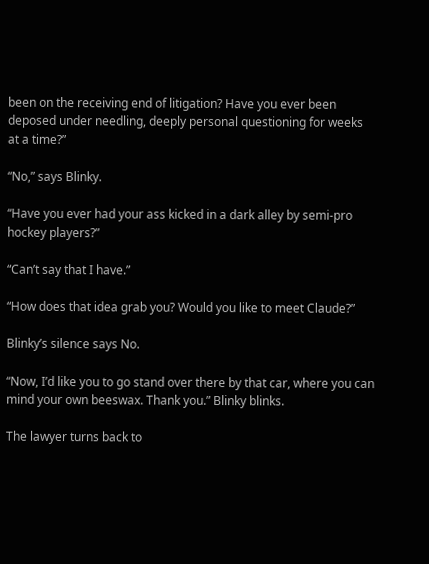been on the receiving end of litigation? Have you ever been deposed under needling, deeply personal questioning for weeks at a time?”

“No,” says Blinky.

“Have you ever had your ass kicked in a dark alley by semi-pro hockey players?”

“Can’t say that I have.”

“How does that idea grab you? Would you like to meet Claude?”

Blinky’s silence says No.

“Now, I’d like you to go stand over there by that car, where you can mind your own beeswax. Thank you.” Blinky blinks.

The lawyer turns back to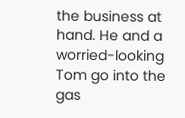the business at hand. He and a worried-looking Tom go into the gas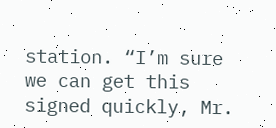station. “I’m sure we can get this signed quickly, Mr.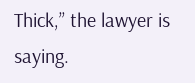Thick,” the lawyer is saying.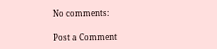No comments:

Post a Comment